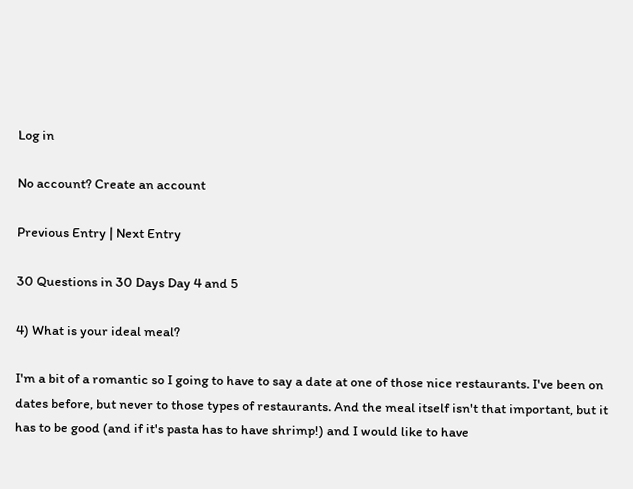Log in

No account? Create an account

Previous Entry | Next Entry

30 Questions in 30 Days Day 4 and 5

4) What is your ideal meal?

I'm a bit of a romantic so I going to have to say a date at one of those nice restaurants. I've been on dates before, but never to those types of restaurants. And the meal itself isn't that important, but it has to be good (and if it's pasta has to have shrimp!) and I would like to have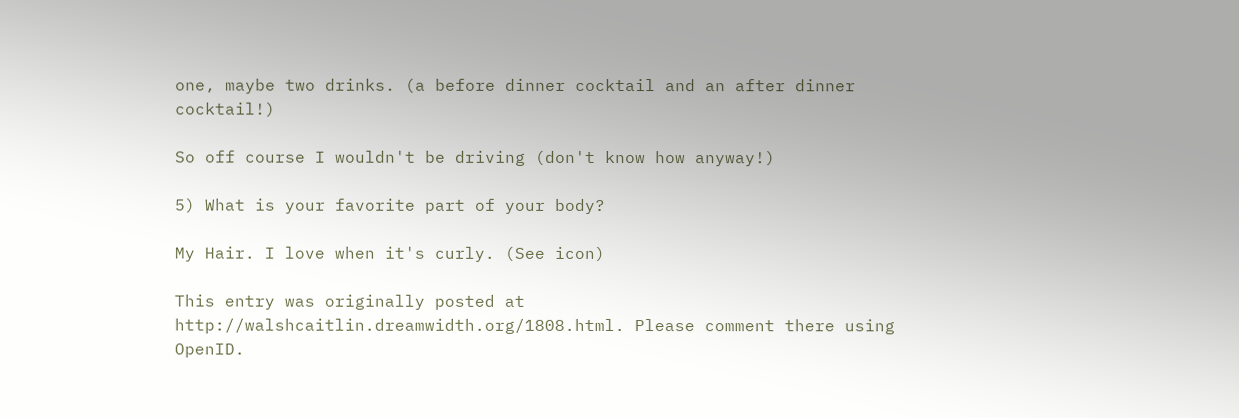one, maybe two drinks. (a before dinner cocktail and an after dinner cocktail!)

So off course I wouldn't be driving (don't know how anyway!)

5) What is your favorite part of your body?

My Hair. I love when it's curly. (See icon)

This entry was originally posted at http://walshcaitlin.dreamwidth.org/1808.html. Please comment there using OpenID.